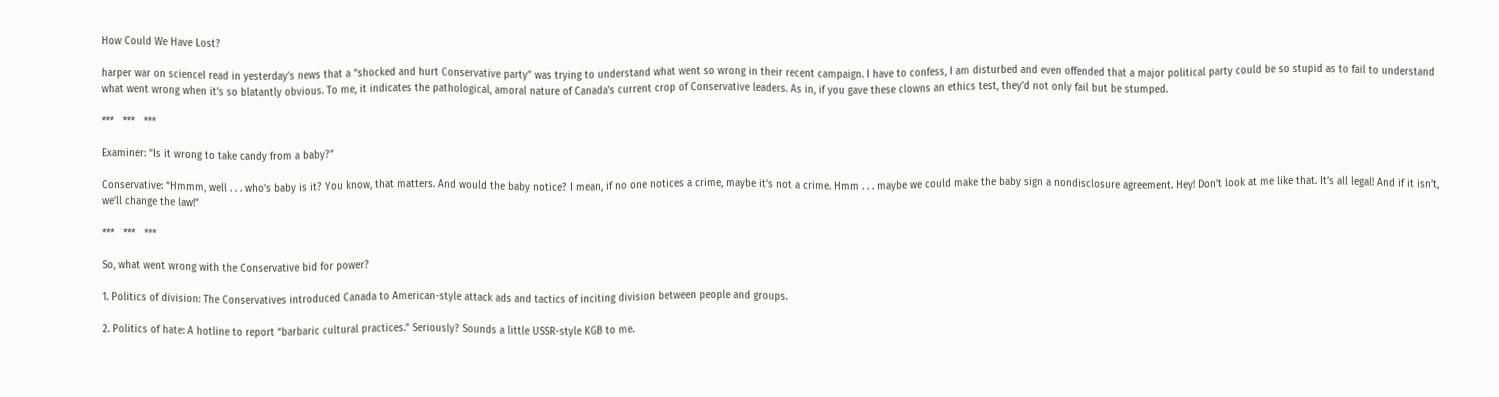How Could We Have Lost?

harper war on scienceI read in yesterday’s news that a “shocked and hurt Conservative party” was trying to understand what went so wrong in their recent campaign. I have to confess, I am disturbed and even offended that a major political party could be so stupid as to fail to understand what went wrong when it’s so blatantly obvious. To me, it indicates the pathological, amoral nature of Canada’s current crop of Conservative leaders. As in, if you gave these clowns an ethics test, they’d not only fail but be stumped.

***   ***   ***

Examiner: “Is it wrong to take candy from a baby?”

Conservative: “Hmmm, well . . . who’s baby is it? You know, that matters. And would the baby notice? I mean, if no one notices a crime, maybe it’s not a crime. Hmm . . . maybe we could make the baby sign a nondisclosure agreement. Hey! Don’t look at me like that. It’s all legal! And if it isn’t, we’ll change the law!”

***   ***   ***

So, what went wrong with the Conservative bid for power?

1. Politics of division: The Conservatives introduced Canada to American-style attack ads and tactics of inciting division between people and groups.

2. Politics of hate: A hotline to report “barbaric cultural practices.” Seriously? Sounds a little USSR-style KGB to me.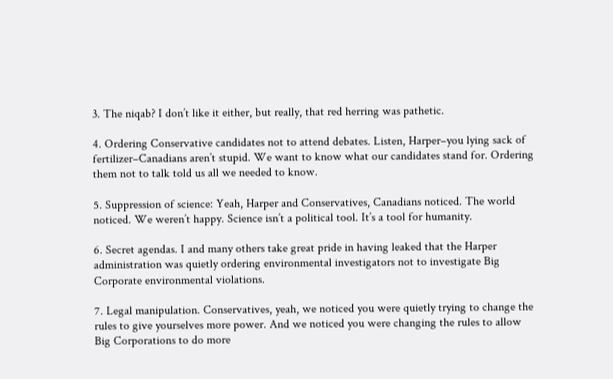3. The niqab? I don’t like it either, but really, that red herring was pathetic.

4. Ordering Conservative candidates not to attend debates. Listen, Harper–you lying sack of fertilizer–Canadians aren’t stupid. We want to know what our candidates stand for. Ordering them not to talk told us all we needed to know.

5. Suppression of science: Yeah, Harper and Conservatives, Canadians noticed. The world noticed. We weren’t happy. Science isn’t a political tool. It’s a tool for humanity.

6. Secret agendas. I and many others take great pride in having leaked that the Harper administration was quietly ordering environmental investigators not to investigate Big Corporate environmental violations.

7. Legal manipulation. Conservatives, yeah, we noticed you were quietly trying to change the rules to give yourselves more power. And we noticed you were changing the rules to allow Big Corporations to do more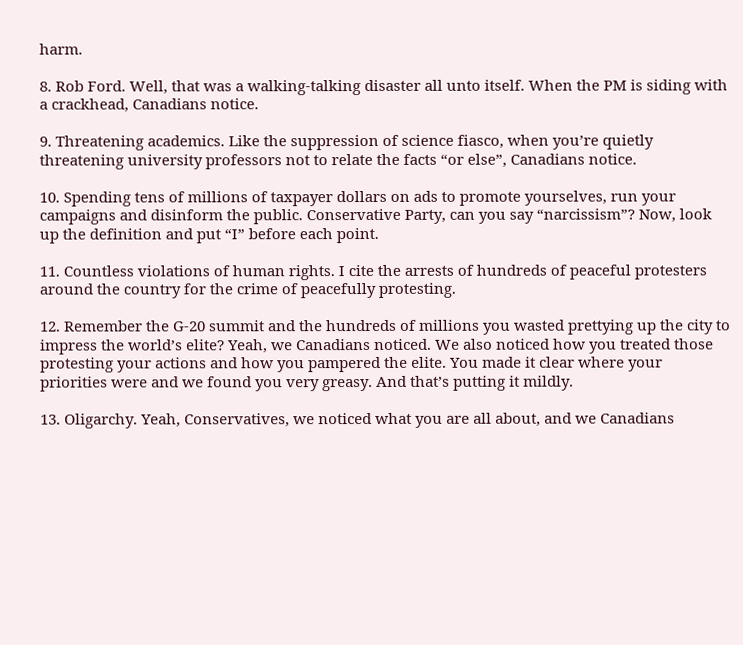harm.

8. Rob Ford. Well, that was a walking-talking disaster all unto itself. When the PM is siding with a crackhead, Canadians notice.

9. Threatening academics. Like the suppression of science fiasco, when you’re quietly threatening university professors not to relate the facts “or else”, Canadians notice.

10. Spending tens of millions of taxpayer dollars on ads to promote yourselves, run your campaigns and disinform the public. Conservative Party, can you say “narcissism”? Now, look up the definition and put “I” before each point.

11. Countless violations of human rights. I cite the arrests of hundreds of peaceful protesters around the country for the crime of peacefully protesting.

12. Remember the G-20 summit and the hundreds of millions you wasted prettying up the city to impress the world’s elite? Yeah, we Canadians noticed. We also noticed how you treated those protesting your actions and how you pampered the elite. You made it clear where your priorities were and we found you very greasy. And that’s putting it mildly.

13. Oligarchy. Yeah, Conservatives, we noticed what you are all about, and we Canadians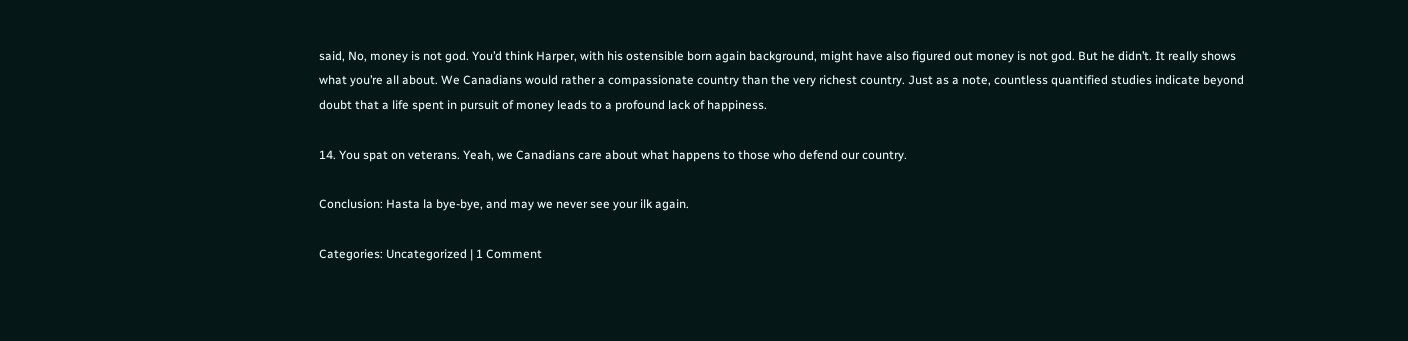said, No, money is not god. You’d think Harper, with his ostensible born again background, might have also figured out money is not god. But he didn’t. It really shows what you’re all about. We Canadians would rather a compassionate country than the very richest country. Just as a note, countless quantified studies indicate beyond doubt that a life spent in pursuit of money leads to a profound lack of happiness.

14. You spat on veterans. Yeah, we Canadians care about what happens to those who defend our country.

Conclusion: Hasta la bye-bye, and may we never see your ilk again.

Categories: Uncategorized | 1 Comment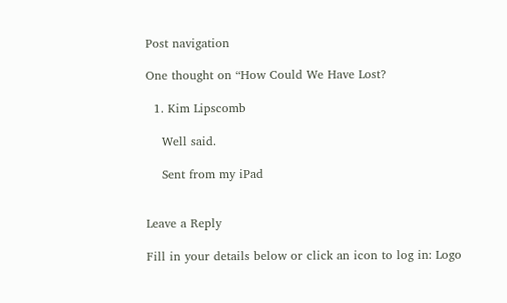Post navigation

One thought on “How Could We Have Lost?

  1. Kim Lipscomb

    Well said.

    Sent from my iPad


Leave a Reply

Fill in your details below or click an icon to log in: Logo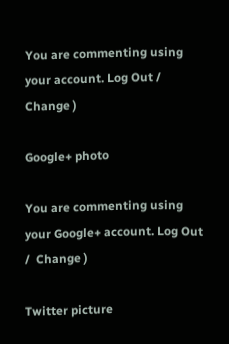You are commenting using your account. Log Out /  Change )

Google+ photo

You are commenting using your Google+ account. Log Out /  Change )

Twitter picture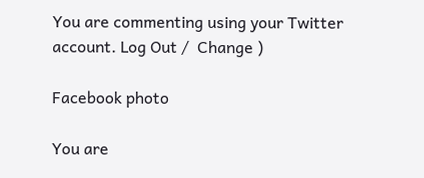You are commenting using your Twitter account. Log Out /  Change )

Facebook photo

You are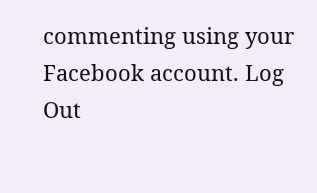commenting using your Facebook account. Log Out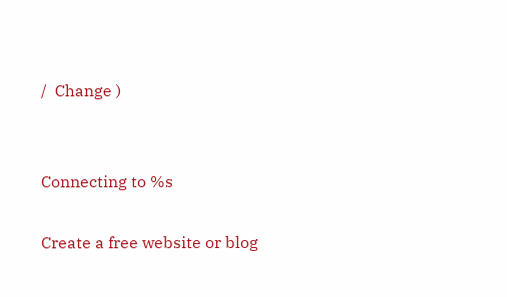/  Change )


Connecting to %s

Create a free website or blog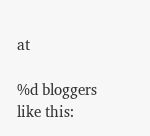at

%d bloggers like this: